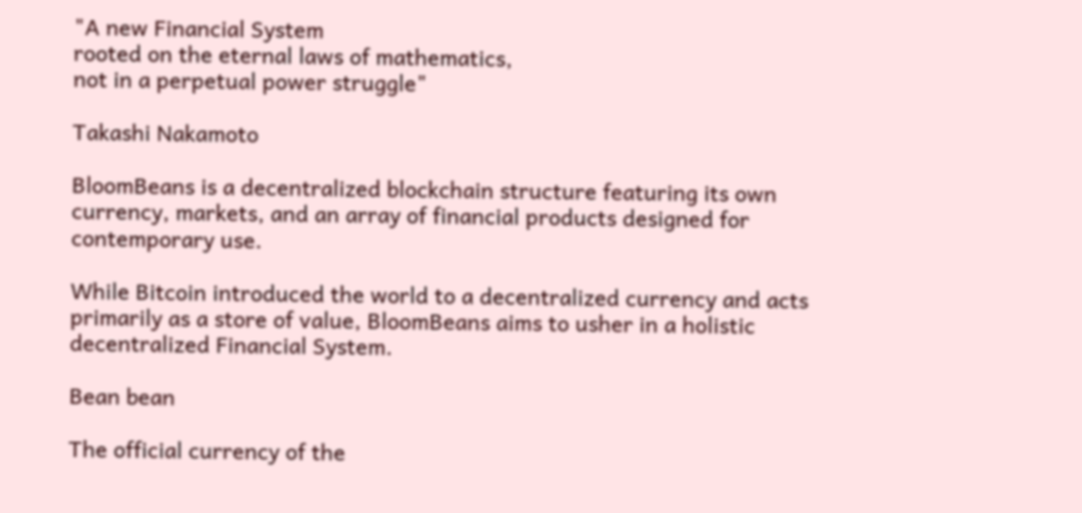"A new Financial System
rooted on the eternal laws of mathematics,
not in a perpetual power struggle"

Takashi Nakamoto

BloomBeans is a decentralized blockchain structure featuring its own currency, markets, and an array of financial products designed for contemporary use.

While Bitcoin introduced the world to a decentralized currency and acts primarily as a store of value, BloomBeans aims to usher in a holistic decentralized Financial System.

Bean bean

The official currency of the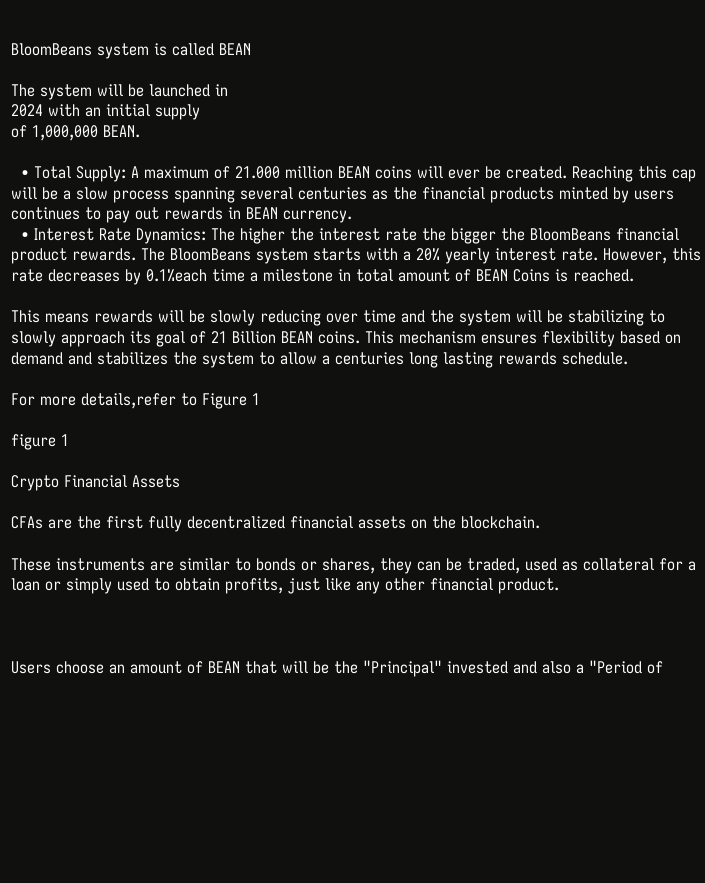BloomBeans system is called BEAN

The system will be launched in
2024 with an initial supply
of 1,000,000 BEAN.

  • Total Supply: A maximum of 21.000 million BEAN coins will ever be created. Reaching this cap will be a slow process spanning several centuries as the financial products minted by users continues to pay out rewards in BEAN currency.
  • Interest Rate Dynamics: The higher the interest rate the bigger the BloomBeans financial product rewards. The BloomBeans system starts with a 20% yearly interest rate. However, this rate decreases by 0.1%each time a milestone in total amount of BEAN Coins is reached.

This means rewards will be slowly reducing over time and the system will be stabilizing to slowly approach its goal of 21 Billion BEAN coins. This mechanism ensures flexibility based on demand and stabilizes the system to allow a centuries long lasting rewards schedule.

For more details,refer to Figure 1

figure 1

Crypto Financial Assets

CFAs are the first fully decentralized financial assets on the blockchain.

These instruments are similar to bonds or shares, they can be traded, used as collateral for a loan or simply used to obtain profits, just like any other financial product.



Users choose an amount of BEAN that will be the "Principal" invested and also a "Period of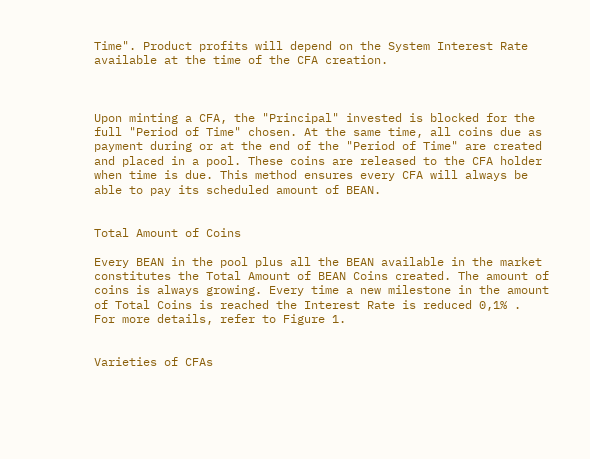Time". Product profits will depend on the System Interest Rate available at the time of the CFA creation.



Upon minting a CFA, the "Principal" invested is blocked for the full "Period of Time" chosen. At the same time, all coins due as payment during or at the end of the "Period of Time" are created and placed in a pool. These coins are released to the CFA holder when time is due. This method ensures every CFA will always be able to pay its scheduled amount of BEAN.


Total Amount of Coins

Every BEAN in the pool plus all the BEAN available in the market constitutes the Total Amount of BEAN Coins created. The amount of coins is always growing. Every time a new milestone in the amount of Total Coins is reached the Interest Rate is reduced 0,1% .
For more details, refer to Figure 1.


Varieties of CFAs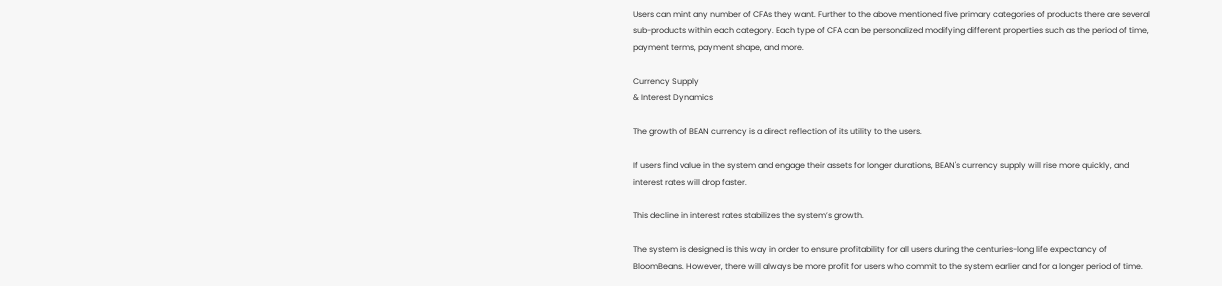Users can mint any number of CFAs they want. Further to the above mentioned five primary categories of products there are several sub-products within each category. Each type of CFA can be personalized modifying different properties such as the period of time, payment terms, payment shape, and more.

Currency Supply
& Interest Dynamics

The growth of BEAN currency is a direct reflection of its utility to the users.

If users find value in the system and engage their assets for longer durations, BEAN's currency supply will rise more quickly, and interest rates will drop faster.

This decline in interest rates stabilizes the system’s growth.

The system is designed is this way in order to ensure profitability for all users during the centuries-long life expectancy of BloomBeans. However, there will always be more profit for users who commit to the system earlier and for a longer period of time.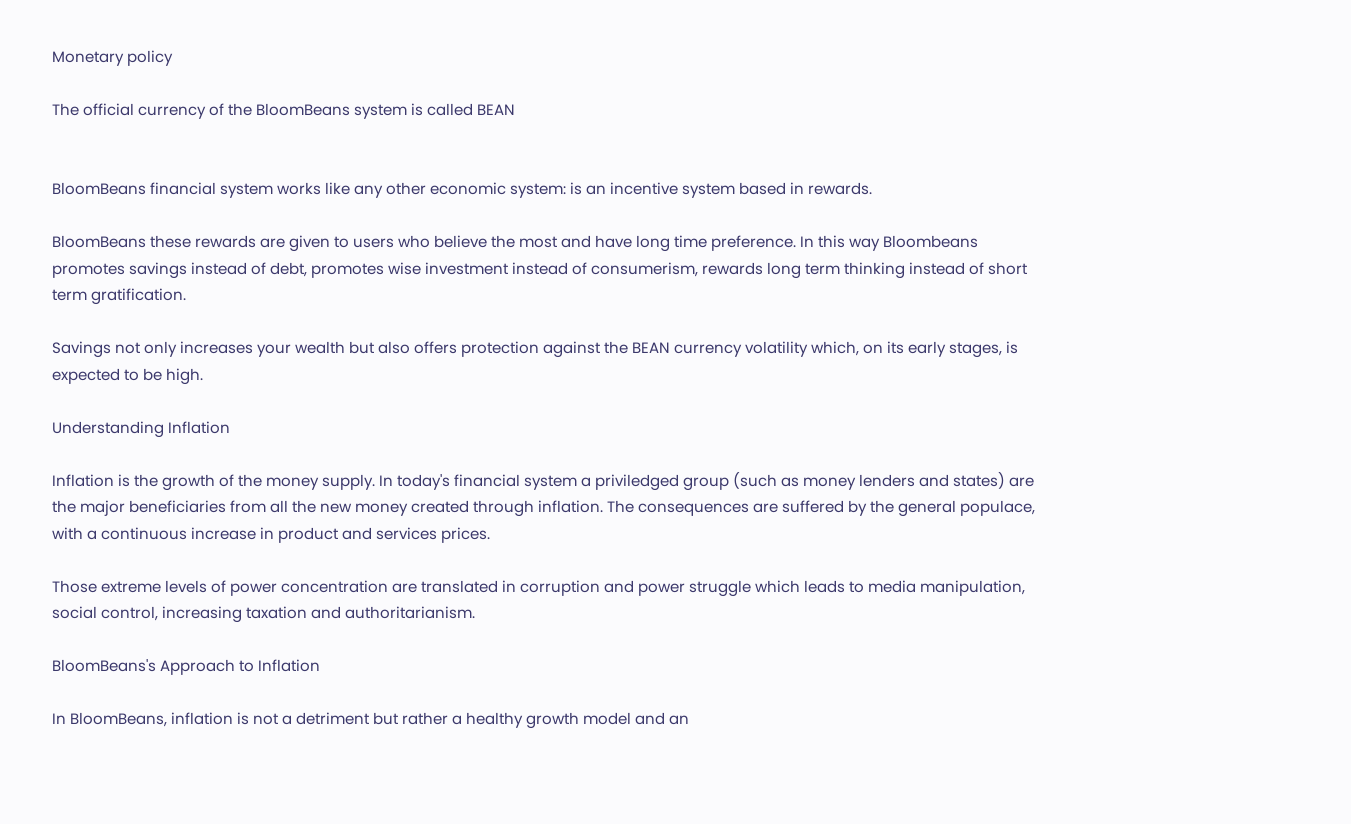Monetary policy

The official currency of the BloomBeans system is called BEAN


BloomBeans financial system works like any other economic system: is an incentive system based in rewards.

BloomBeans these rewards are given to users who believe the most and have long time preference. In this way Bloombeans promotes savings instead of debt, promotes wise investment instead of consumerism, rewards long term thinking instead of short term gratification.

Savings not only increases your wealth but also offers protection against the BEAN currency volatility which, on its early stages, is expected to be high.

Understanding Inflation

Inflation is the growth of the money supply. In today's financial system a priviledged group (such as money lenders and states) are the major beneficiaries from all the new money created through inflation. The consequences are suffered by the general populace, with a continuous increase in product and services prices.

Those extreme levels of power concentration are translated in corruption and power struggle which leads to media manipulation, social control, increasing taxation and authoritarianism.

BloomBeans's Approach to Inflation

In BloomBeans, inflation is not a detriment but rather a healthy growth model and an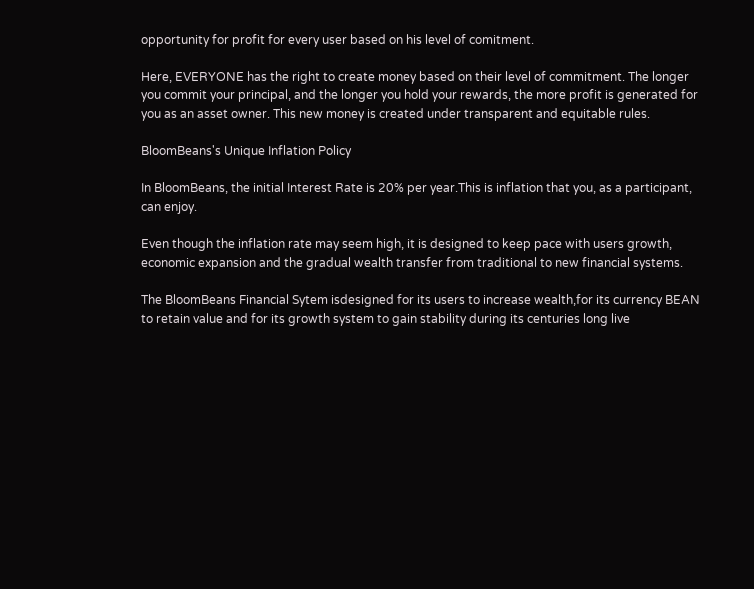opportunity for profit for every user based on his level of comitment.

Here, EVERYONE has the right to create money based on their level of commitment. The longer you commit your principal, and the longer you hold your rewards, the more profit is generated for you as an asset owner. This new money is created under transparent and equitable rules.

BloomBeans's Unique Inflation Policy

In BloomBeans, the initial Interest Rate is 20% per year.This is inflation that you, as a participant, can enjoy.

Even though the inflation rate may seem high, it is designed to keep pace with users growth, economic expansion and the gradual wealth transfer from traditional to new financial systems.

The BloomBeans Financial Sytem isdesigned for its users to increase wealth,for its currency BEAN to retain value and for its growth system to gain stability during its centuries long live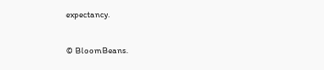expectancy.

© BloomBeans.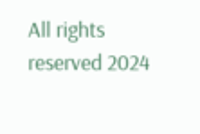All rights reserved 2024